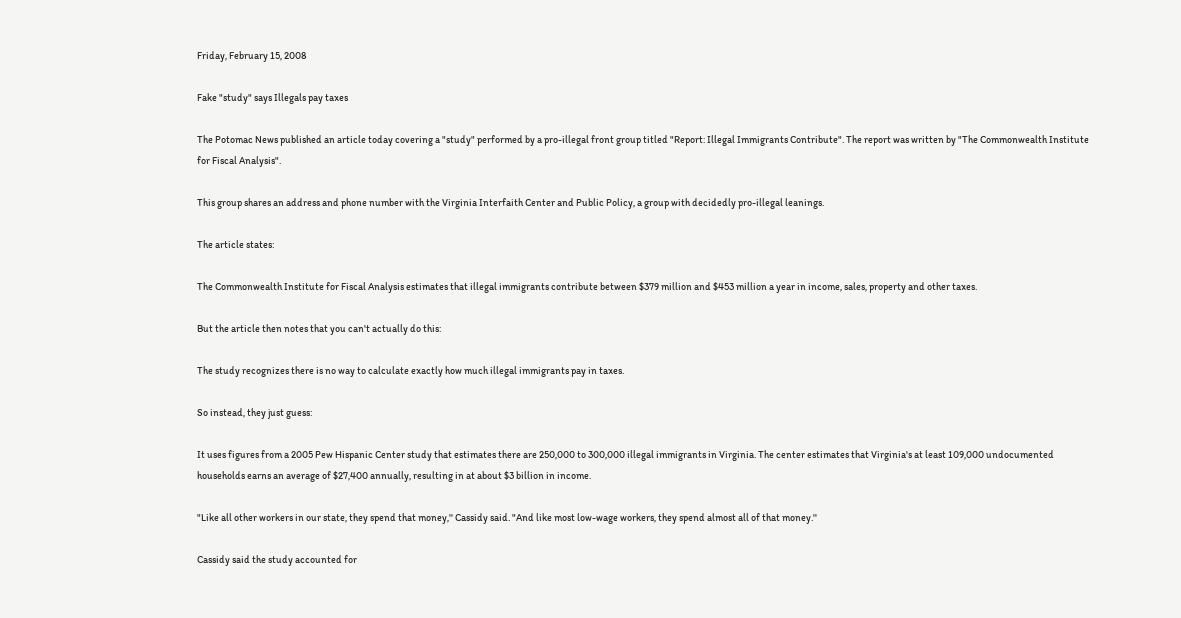Friday, February 15, 2008

Fake "study" says Illegals pay taxes

The Potomac News published an article today covering a "study" performed by a pro-illegal front group titled "Report: Illegal Immigrants Contribute". The report was written by "The Commonwealth Institute for Fiscal Analysis".

This group shares an address and phone number with the Virginia Interfaith Center and Public Policy, a group with decidedly pro-illegal leanings.

The article states:

The Commonwealth Institute for Fiscal Analysis estimates that illegal immigrants contribute between $379 million and $453 million a year in income, sales, property and other taxes.

But the article then notes that you can't actually do this:

The study recognizes there is no way to calculate exactly how much illegal immigrants pay in taxes.

So instead, they just guess:

It uses figures from a 2005 Pew Hispanic Center study that estimates there are 250,000 to 300,000 illegal immigrants in Virginia. The center estimates that Virginia's at least 109,000 undocumented households earns an average of $27,400 annually, resulting in at about $3 billion in income.

"Like all other workers in our state, they spend that money,'' Cassidy said. "And like most low-wage workers, they spend almost all of that money.''

Cassidy said the study accounted for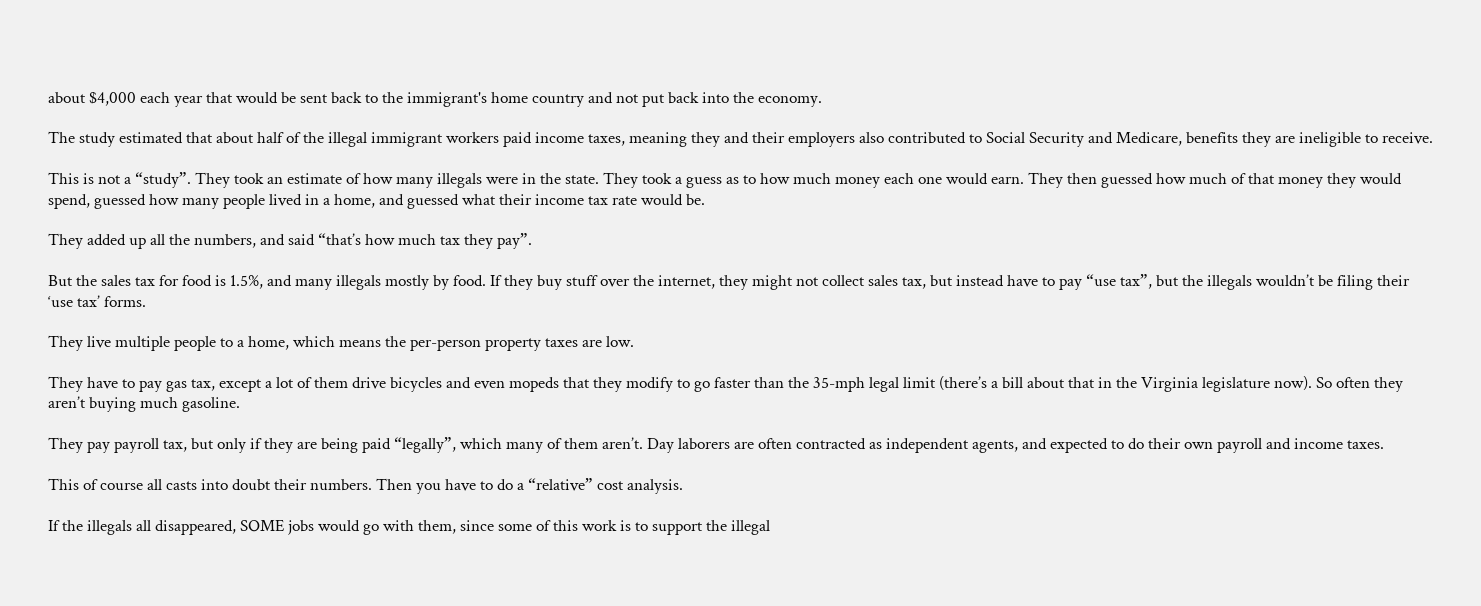about $4,000 each year that would be sent back to the immigrant's home country and not put back into the economy.

The study estimated that about half of the illegal immigrant workers paid income taxes, meaning they and their employers also contributed to Social Security and Medicare, benefits they are ineligible to receive.

This is not a “study”. They took an estimate of how many illegals were in the state. They took a guess as to how much money each one would earn. They then guessed how much of that money they would spend, guessed how many people lived in a home, and guessed what their income tax rate would be.

They added up all the numbers, and said “that’s how much tax they pay”.

But the sales tax for food is 1.5%, and many illegals mostly by food. If they buy stuff over the internet, they might not collect sales tax, but instead have to pay “use tax”, but the illegals wouldn’t be filing their ‘use tax’ forms.

They live multiple people to a home, which means the per-person property taxes are low.

They have to pay gas tax, except a lot of them drive bicycles and even mopeds that they modify to go faster than the 35-mph legal limit (there’s a bill about that in the Virginia legislature now). So often they aren’t buying much gasoline.

They pay payroll tax, but only if they are being paid “legally”, which many of them aren’t. Day laborers are often contracted as independent agents, and expected to do their own payroll and income taxes.

This of course all casts into doubt their numbers. Then you have to do a “relative” cost analysis.

If the illegals all disappeared, SOME jobs would go with them, since some of this work is to support the illegal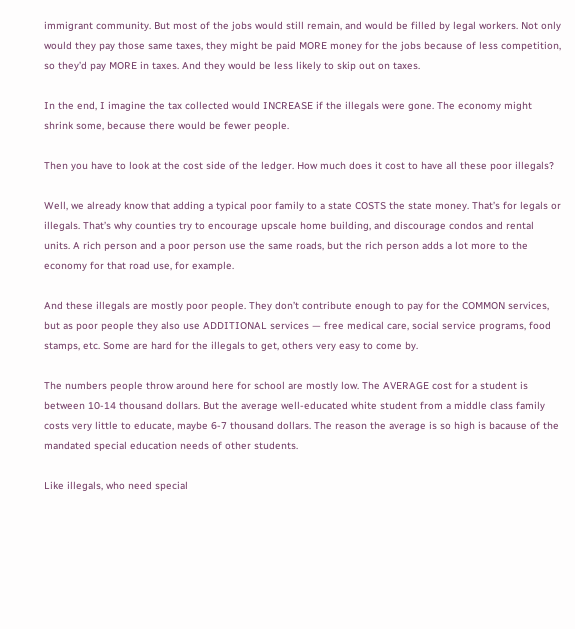immigrant community. But most of the jobs would still remain, and would be filled by legal workers. Not only would they pay those same taxes, they might be paid MORE money for the jobs because of less competition, so they’d pay MORE in taxes. And they would be less likely to skip out on taxes.

In the end, I imagine the tax collected would INCREASE if the illegals were gone. The economy might shrink some, because there would be fewer people.

Then you have to look at the cost side of the ledger. How much does it cost to have all these poor illegals?

Well, we already know that adding a typical poor family to a state COSTS the state money. That’s for legals or illegals. That’s why counties try to encourage upscale home building, and discourage condos and rental units. A rich person and a poor person use the same roads, but the rich person adds a lot more to the economy for that road use, for example.

And these illegals are mostly poor people. They don’t contribute enough to pay for the COMMON services, but as poor people they also use ADDITIONAL services — free medical care, social service programs, food stamps, etc. Some are hard for the illegals to get, others very easy to come by.

The numbers people throw around here for school are mostly low. The AVERAGE cost for a student is between 10-14 thousand dollars. But the average well-educated white student from a middle class family costs very little to educate, maybe 6-7 thousand dollars. The reason the average is so high is bacause of the mandated special education needs of other students.

Like illegals, who need special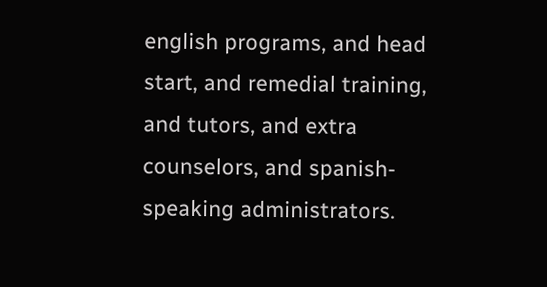english programs, and head start, and remedial training, and tutors, and extra counselors, and spanish-speaking administrators.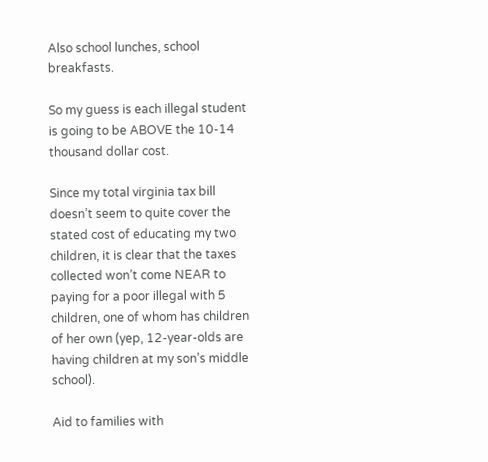Also school lunches, school breakfasts.

So my guess is each illegal student is going to be ABOVE the 10-14 thousand dollar cost.

Since my total virginia tax bill doesn’t seem to quite cover the stated cost of educating my two children, it is clear that the taxes collected won’t come NEAR to paying for a poor illegal with 5 children, one of whom has children of her own (yep, 12-year-olds are having children at my son’s middle school).

Aid to families with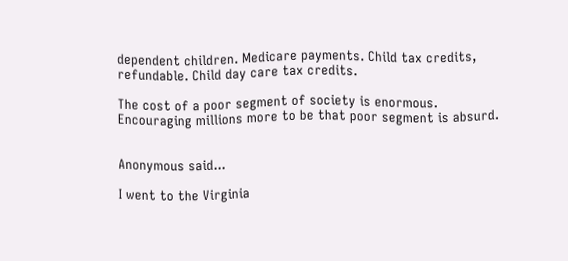dependent children. Medicare payments. Child tax credits, refundable. Child day care tax credits.

The cost of a poor segment of society is enormous. Encouraging millions more to be that poor segment is absurd.


Anonymous said...

I went to the Virginia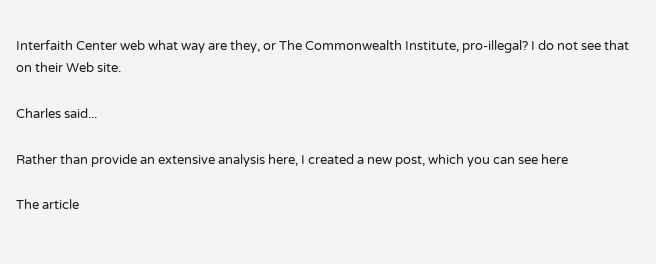Interfaith Center web what way are they, or The Commonwealth Institute, pro-illegal? I do not see that on their Web site.

Charles said...

Rather than provide an extensive analysis here, I created a new post, which you can see here

The article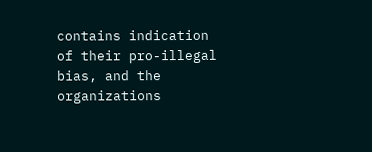contains indication of their pro-illegal bias, and the organizations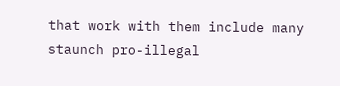that work with them include many staunch pro-illegal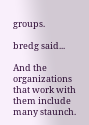groups.

bredg said...

And the organizations that work with them include many staunch.